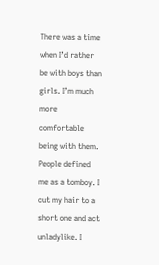There was a time when I’d rather be with boys than girls. I’m much more comfortable being with them. People defined me as a tomboy. I cut my hair to a short one and act unladylike. I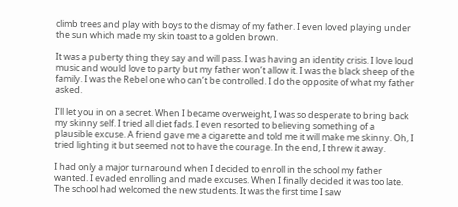climb trees and play with boys to the dismay of my father. I even loved playing under the sun which made my skin toast to a golden brown.

It was a puberty thing they say and will pass. I was having an identity crisis. I love loud music and would love to party but my father won’t allow it. I was the black sheep of the family. I was the Rebel one who can’t be controlled. I do the opposite of what my father asked.

I’ll let you in on a secret. When I became overweight, I was so desperate to bring back my skinny self. I tried all diet fads. I even resorted to believing something of a plausible excuse. A friend gave me a cigarette and told me it will make me skinny. Oh, I tried lighting it but seemed not to have the courage. In the end, I threw it away.

I had only a major turnaround when I decided to enroll in the school my father wanted. I evaded enrolling and made excuses. When I finally decided it was too late. The school had welcomed the new students. It was the first time I saw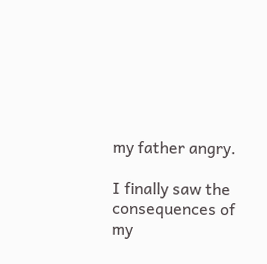my father angry.

I finally saw the consequences of my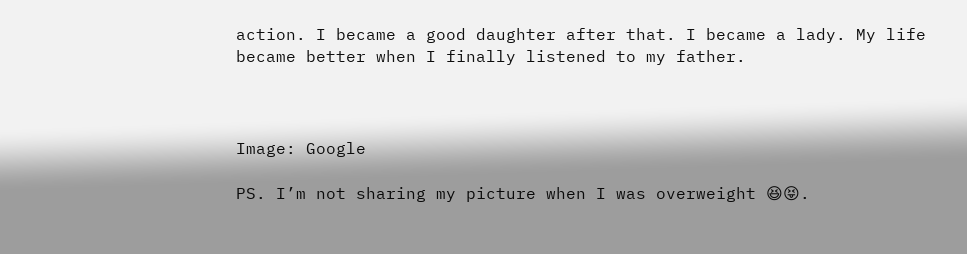action. I became a good daughter after that. I became a lady. My life became better when I finally listened to my father.



Image: Google

PS. I’m not sharing my picture when I was overweight 😆😝.